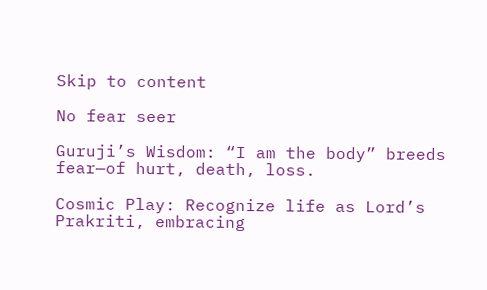Skip to content

No fear seer

Guruji’s Wisdom: “I am the body” breeds fear—of hurt, death, loss.

Cosmic Play: Recognize life as Lord’s Prakriti, embracing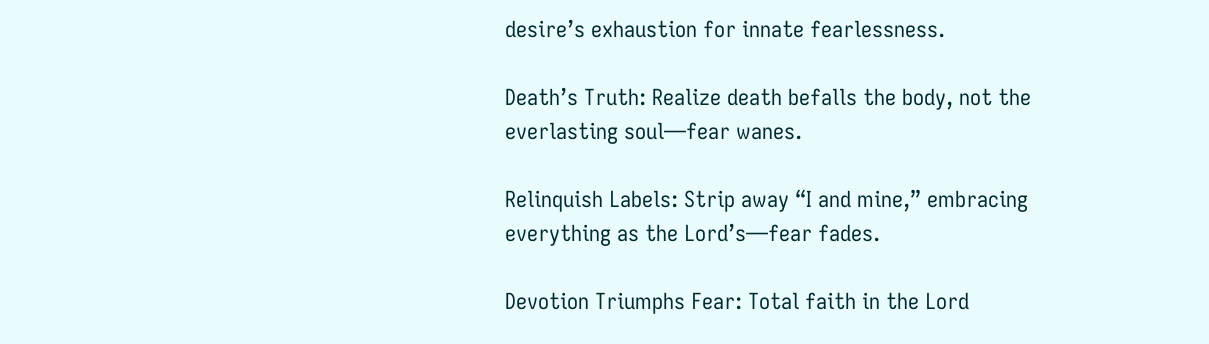desire’s exhaustion for innate fearlessness.

Death’s Truth: Realize death befalls the body, not the everlasting soul—fear wanes.

Relinquish Labels: Strip away “I and mine,” embracing everything as the Lord’s—fear fades.

Devotion Triumphs Fear: Total faith in the Lord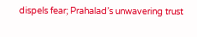dispels fear; Prahalad’s unwavering trust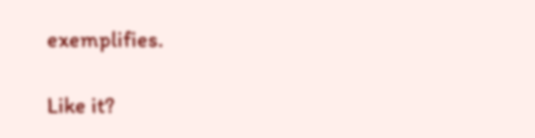exemplifies.

Like it?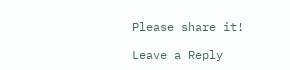Please share it!

Leave a Reply